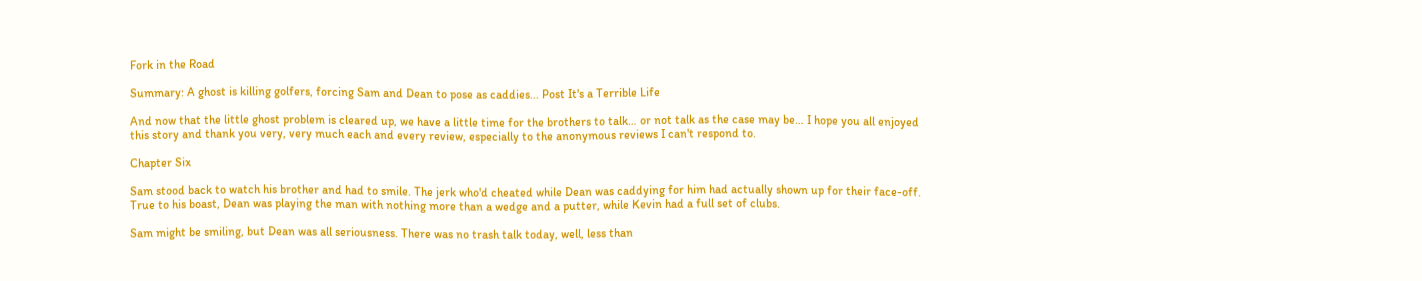Fork in the Road

Summary: A ghost is killing golfers, forcing Sam and Dean to pose as caddies... Post It's a Terrible Life

And now that the little ghost problem is cleared up, we have a little time for the brothers to talk… or not talk as the case may be… I hope you all enjoyed this story and thank you very, very much each and every review, especially to the anonymous reviews I can't respond to.

Chapter Six

Sam stood back to watch his brother and had to smile. The jerk who'd cheated while Dean was caddying for him had actually shown up for their face-off. True to his boast, Dean was playing the man with nothing more than a wedge and a putter, while Kevin had a full set of clubs.

Sam might be smiling, but Dean was all seriousness. There was no trash talk today, well, less than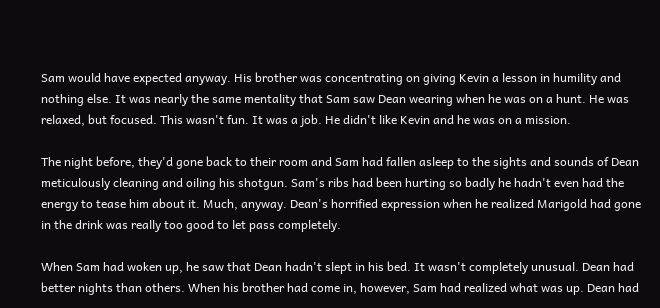Sam would have expected anyway. His brother was concentrating on giving Kevin a lesson in humility and nothing else. It was nearly the same mentality that Sam saw Dean wearing when he was on a hunt. He was relaxed, but focused. This wasn't fun. It was a job. He didn't like Kevin and he was on a mission.

The night before, they'd gone back to their room and Sam had fallen asleep to the sights and sounds of Dean meticulously cleaning and oiling his shotgun. Sam's ribs had been hurting so badly he hadn't even had the energy to tease him about it. Much, anyway. Dean's horrified expression when he realized Marigold had gone in the drink was really too good to let pass completely.

When Sam had woken up, he saw that Dean hadn't slept in his bed. It wasn't completely unusual. Dean had better nights than others. When his brother had come in, however, Sam had realized what was up. Dean had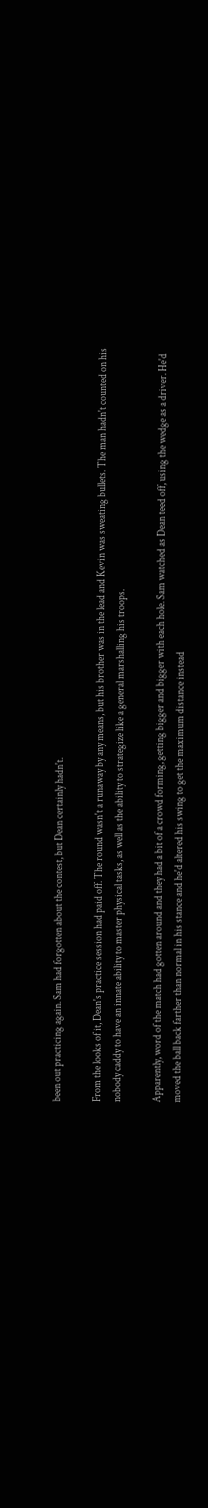been out practicing again. Sam had forgotten about the contest, but Dean certainly hadn't.

From the looks of it, Dean's practice session had paid off. The round wasn't a runaway by any means, but his brother was in the lead and Kevin was sweating bullets. The man hadn't counted on his nobody caddy to have an innate ability to master physical tasks, as well as the ability to strategize like a general marshalling his troops.

Apparently, word of the match had gotten around and they had a bit of a crowd forming, getting bigger and bigger with each hole. Sam watched as Dean teed off, using the wedge as a driver. He'd moved the ball back farther than normal in his stance and he'd altered his swing to get the maximum distance instead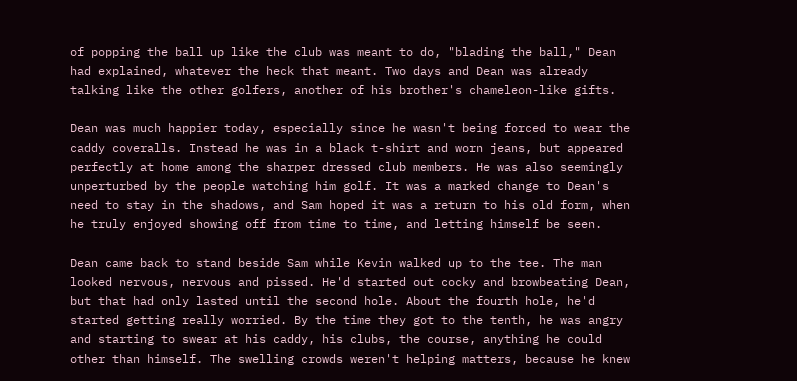of popping the ball up like the club was meant to do, "blading the ball," Dean had explained, whatever the heck that meant. Two days and Dean was already talking like the other golfers, another of his brother's chameleon-like gifts.

Dean was much happier today, especially since he wasn't being forced to wear the caddy coveralls. Instead he was in a black t-shirt and worn jeans, but appeared perfectly at home among the sharper dressed club members. He was also seemingly unperturbed by the people watching him golf. It was a marked change to Dean's need to stay in the shadows, and Sam hoped it was a return to his old form, when he truly enjoyed showing off from time to time, and letting himself be seen.

Dean came back to stand beside Sam while Kevin walked up to the tee. The man looked nervous, nervous and pissed. He'd started out cocky and browbeating Dean, but that had only lasted until the second hole. About the fourth hole, he'd started getting really worried. By the time they got to the tenth, he was angry and starting to swear at his caddy, his clubs, the course, anything he could other than himself. The swelling crowds weren't helping matters, because he knew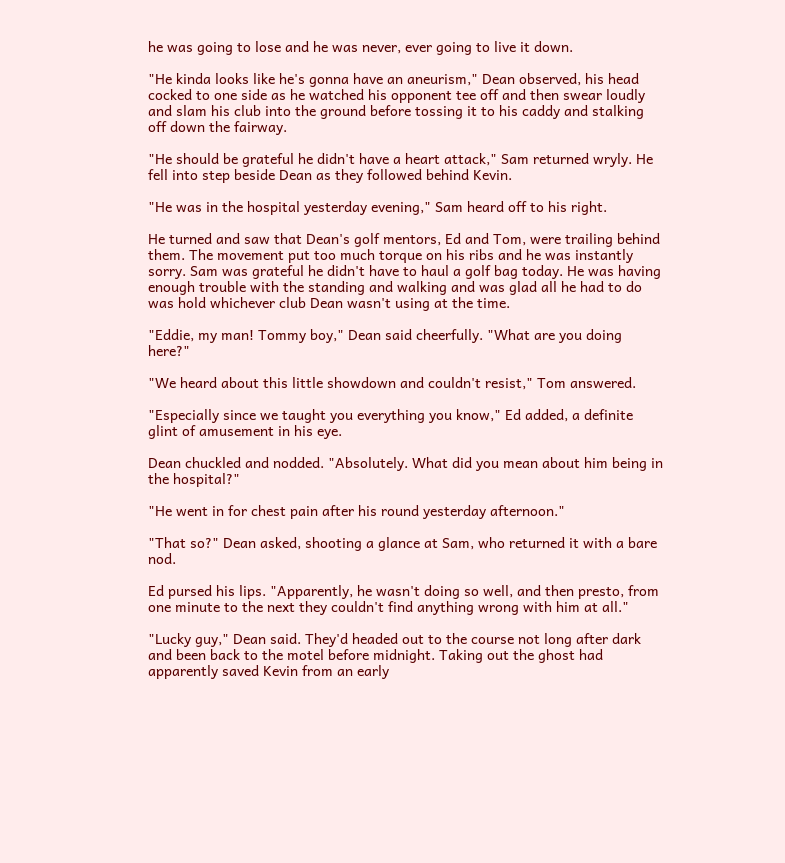he was going to lose and he was never, ever going to live it down.

"He kinda looks like he's gonna have an aneurism," Dean observed, his head cocked to one side as he watched his opponent tee off and then swear loudly and slam his club into the ground before tossing it to his caddy and stalking off down the fairway.

"He should be grateful he didn't have a heart attack," Sam returned wryly. He fell into step beside Dean as they followed behind Kevin.

"He was in the hospital yesterday evening," Sam heard off to his right.

He turned and saw that Dean's golf mentors, Ed and Tom, were trailing behind them. The movement put too much torque on his ribs and he was instantly sorry. Sam was grateful he didn't have to haul a golf bag today. He was having enough trouble with the standing and walking and was glad all he had to do was hold whichever club Dean wasn't using at the time.

"Eddie, my man! Tommy boy," Dean said cheerfully. "What are you doing here?"

"We heard about this little showdown and couldn't resist," Tom answered.

"Especially since we taught you everything you know," Ed added, a definite glint of amusement in his eye.

Dean chuckled and nodded. "Absolutely. What did you mean about him being in the hospital?"

"He went in for chest pain after his round yesterday afternoon."

"That so?" Dean asked, shooting a glance at Sam, who returned it with a bare nod.

Ed pursed his lips. "Apparently, he wasn't doing so well, and then presto, from one minute to the next they couldn't find anything wrong with him at all."

"Lucky guy," Dean said. They'd headed out to the course not long after dark and been back to the motel before midnight. Taking out the ghost had apparently saved Kevin from an early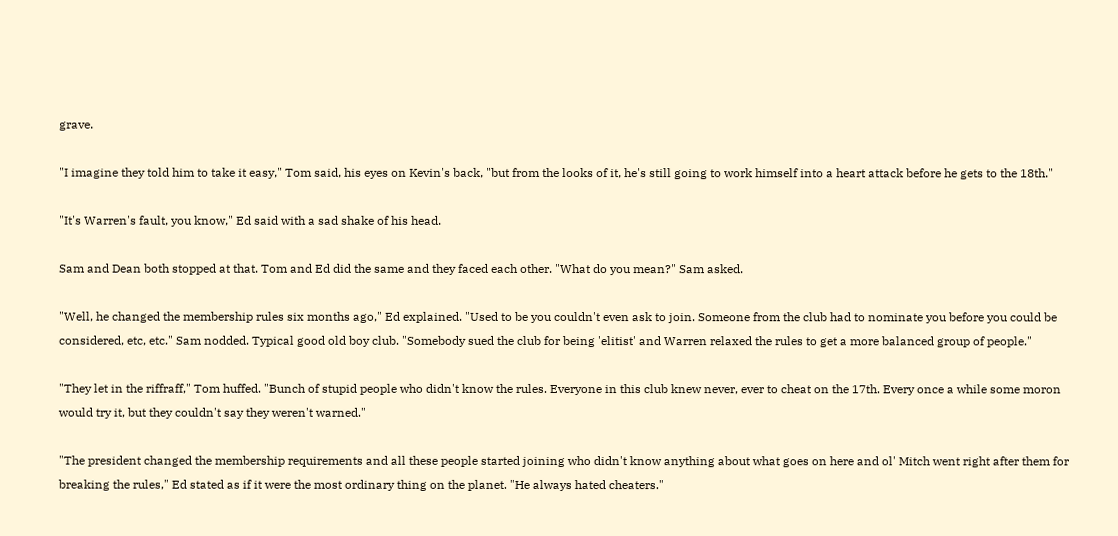grave.

"I imagine they told him to take it easy," Tom said, his eyes on Kevin's back, "but from the looks of it, he's still going to work himself into a heart attack before he gets to the 18th."

"It's Warren's fault, you know," Ed said with a sad shake of his head.

Sam and Dean both stopped at that. Tom and Ed did the same and they faced each other. "What do you mean?" Sam asked.

"Well, he changed the membership rules six months ago," Ed explained. "Used to be you couldn't even ask to join. Someone from the club had to nominate you before you could be considered, etc, etc." Sam nodded. Typical good old boy club. "Somebody sued the club for being 'elitist' and Warren relaxed the rules to get a more balanced group of people."

"They let in the riffraff," Tom huffed. "Bunch of stupid people who didn't know the rules. Everyone in this club knew never, ever to cheat on the 17th. Every once a while some moron would try it, but they couldn't say they weren't warned."

"The president changed the membership requirements and all these people started joining who didn't know anything about what goes on here and ol' Mitch went right after them for breaking the rules," Ed stated as if it were the most ordinary thing on the planet. "He always hated cheaters."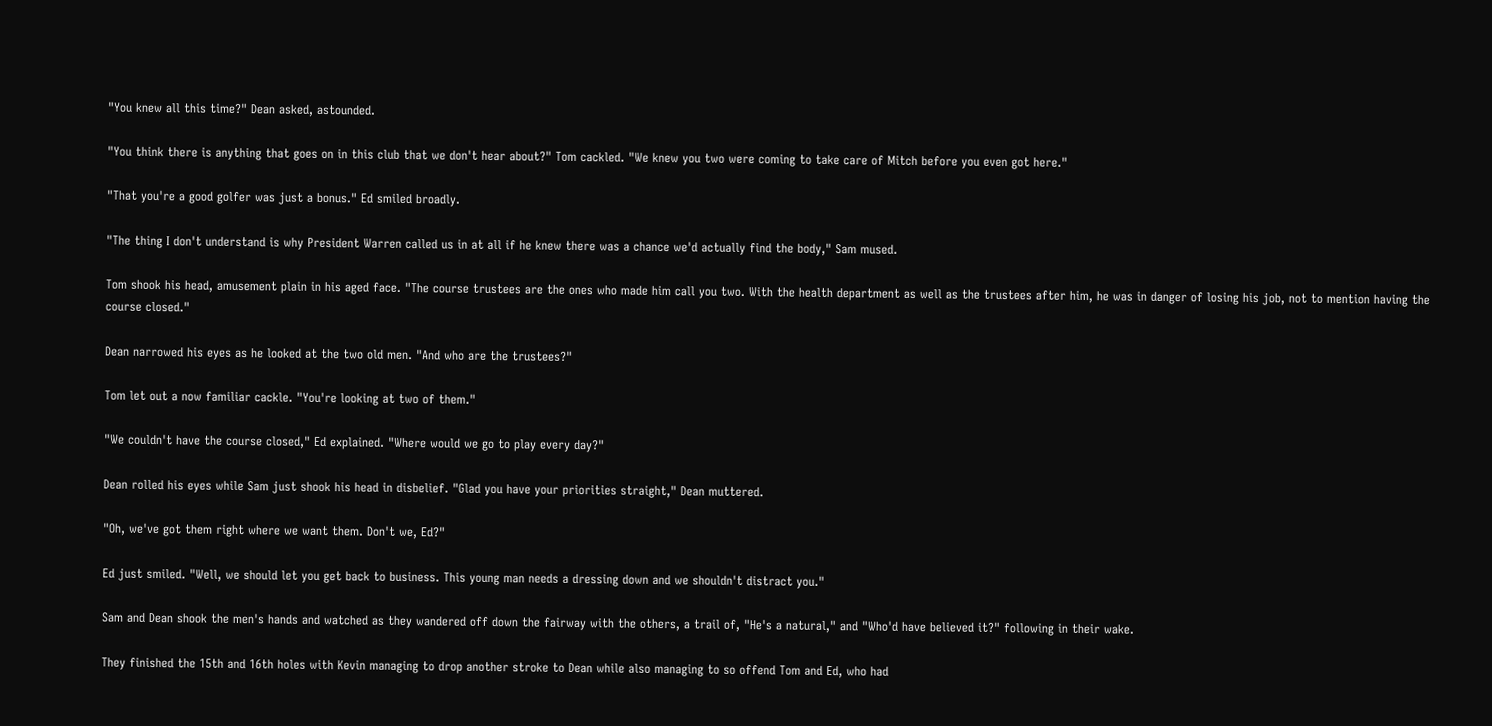"You knew all this time?" Dean asked, astounded.

"You think there is anything that goes on in this club that we don't hear about?" Tom cackled. "We knew you two were coming to take care of Mitch before you even got here."

"That you're a good golfer was just a bonus." Ed smiled broadly.

"The thing I don't understand is why President Warren called us in at all if he knew there was a chance we'd actually find the body," Sam mused.

Tom shook his head, amusement plain in his aged face. "The course trustees are the ones who made him call you two. With the health department as well as the trustees after him, he was in danger of losing his job, not to mention having the course closed."

Dean narrowed his eyes as he looked at the two old men. "And who are the trustees?"

Tom let out a now familiar cackle. "You're looking at two of them."

"We couldn't have the course closed," Ed explained. "Where would we go to play every day?"

Dean rolled his eyes while Sam just shook his head in disbelief. "Glad you have your priorities straight," Dean muttered.

"Oh, we've got them right where we want them. Don't we, Ed?"

Ed just smiled. "Well, we should let you get back to business. This young man needs a dressing down and we shouldn't distract you."

Sam and Dean shook the men's hands and watched as they wandered off down the fairway with the others, a trail of, "He's a natural," and "Who'd have believed it?" following in their wake.

They finished the 15th and 16th holes with Kevin managing to drop another stroke to Dean while also managing to so offend Tom and Ed, who had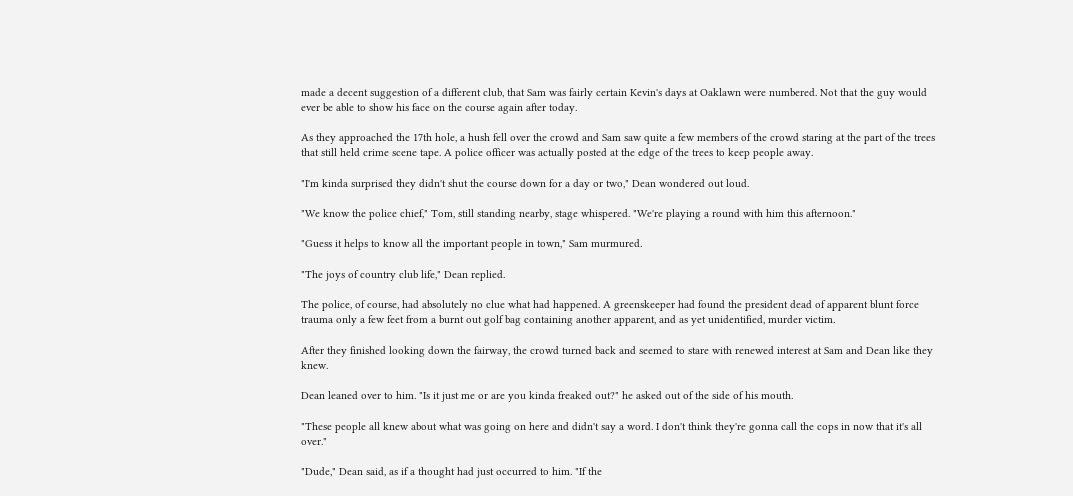made a decent suggestion of a different club, that Sam was fairly certain Kevin's days at Oaklawn were numbered. Not that the guy would ever be able to show his face on the course again after today.

As they approached the 17th hole, a hush fell over the crowd and Sam saw quite a few members of the crowd staring at the part of the trees that still held crime scene tape. A police officer was actually posted at the edge of the trees to keep people away.

"I'm kinda surprised they didn't shut the course down for a day or two," Dean wondered out loud.

"We know the police chief," Tom, still standing nearby, stage whispered. "We're playing a round with him this afternoon."

"Guess it helps to know all the important people in town," Sam murmured.

"The joys of country club life," Dean replied.

The police, of course, had absolutely no clue what had happened. A greenskeeper had found the president dead of apparent blunt force trauma only a few feet from a burnt out golf bag containing another apparent, and as yet unidentified, murder victim.

After they finished looking down the fairway, the crowd turned back and seemed to stare with renewed interest at Sam and Dean like they knew.

Dean leaned over to him. "Is it just me or are you kinda freaked out?" he asked out of the side of his mouth.

"These people all knew about what was going on here and didn't say a word. I don't think they're gonna call the cops in now that it's all over."

"Dude," Dean said, as if a thought had just occurred to him. "If the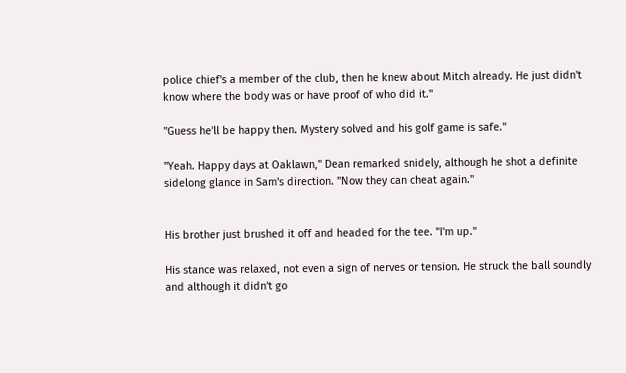police chief's a member of the club, then he knew about Mitch already. He just didn't know where the body was or have proof of who did it."

"Guess he'll be happy then. Mystery solved and his golf game is safe."

"Yeah. Happy days at Oaklawn," Dean remarked snidely, although he shot a definite sidelong glance in Sam's direction. "Now they can cheat again."


His brother just brushed it off and headed for the tee. "I'm up."

His stance was relaxed, not even a sign of nerves or tension. He struck the ball soundly and although it didn't go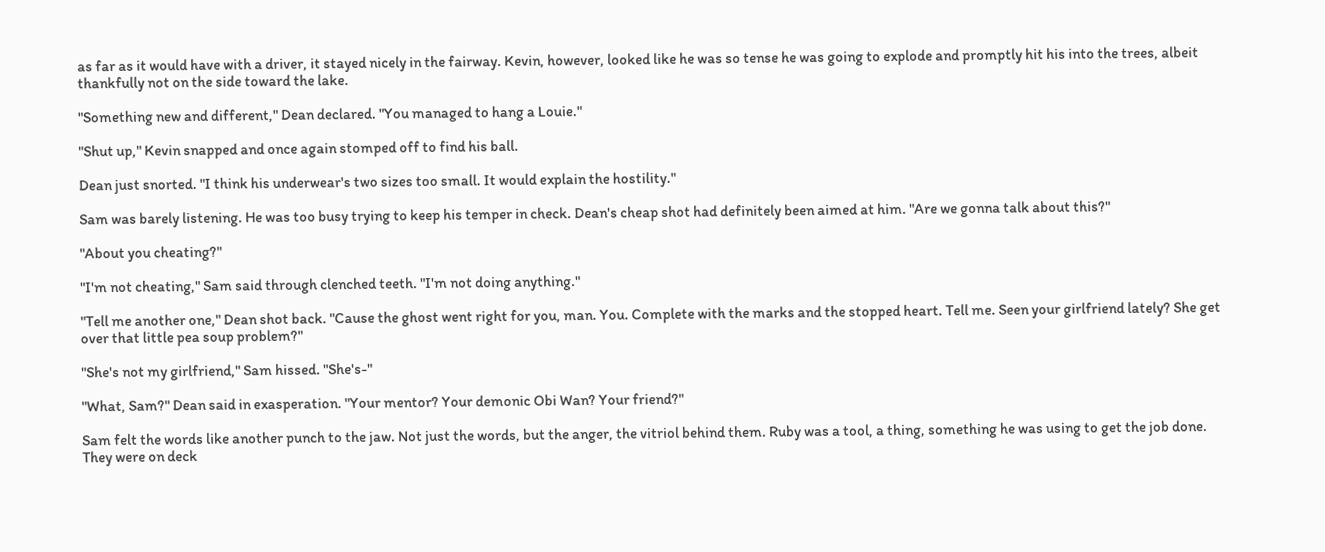as far as it would have with a driver, it stayed nicely in the fairway. Kevin, however, looked like he was so tense he was going to explode and promptly hit his into the trees, albeit thankfully not on the side toward the lake.

"Something new and different," Dean declared. "You managed to hang a Louie."

"Shut up," Kevin snapped and once again stomped off to find his ball.

Dean just snorted. "I think his underwear's two sizes too small. It would explain the hostility."

Sam was barely listening. He was too busy trying to keep his temper in check. Dean's cheap shot had definitely been aimed at him. "Are we gonna talk about this?"

"About you cheating?"

"I'm not cheating," Sam said through clenched teeth. "I'm not doing anything."

"Tell me another one," Dean shot back. "Cause the ghost went right for you, man. You. Complete with the marks and the stopped heart. Tell me. Seen your girlfriend lately? She get over that little pea soup problem?"

"She's not my girlfriend," Sam hissed. "She's-"

"What, Sam?" Dean said in exasperation. "Your mentor? Your demonic Obi Wan? Your friend?"

Sam felt the words like another punch to the jaw. Not just the words, but the anger, the vitriol behind them. Ruby was a tool, a thing, something he was using to get the job done. They were on deck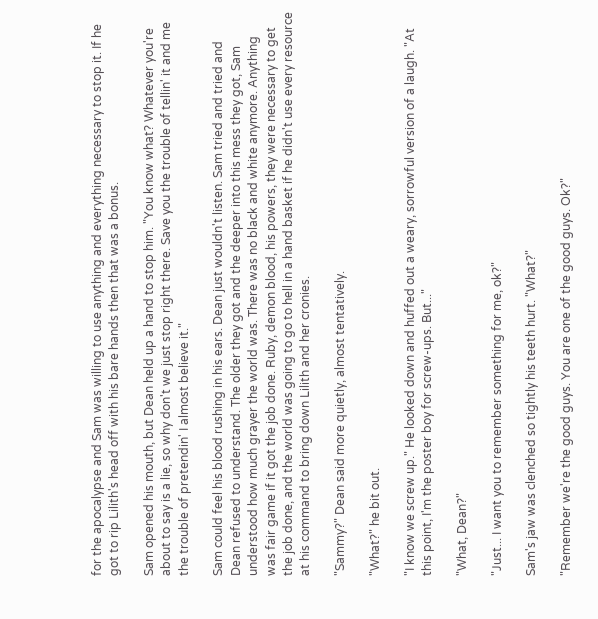for the apocalypse and Sam was willing to use anything and everything necessary to stop it. If he got to rip Lilith's head off with his bare hands then that was a bonus.

Sam opened his mouth, but Dean held up a hand to stop him. "You know what? Whatever you're about to say is a lie, so why don't we just stop right there. Save you the trouble of tellin' it and me the trouble of pretendin' I almost believe it."

Sam could feel his blood rushing in his ears. Dean just wouldn't listen. Sam tried and tried and Dean refused to understand. The older they got and the deeper into this mess they got, Sam understood how much grayer the world was. There was no black and white anymore. Anything was fair game if it got the job done. Ruby, demon blood, his powers, they were necessary to get the job done, and the world was going to go to hell in a hand basket if he didn't use every resource at his command to bring down Lilith and her cronies.

"Sammy?" Dean said more quietly, almost tentatively.

"What?" he bit out.

"I know we screw up." He looked down and huffed out a weary, sorrowful version of a laugh. "At this point, I'm the poster boy for screw-ups. But..."

"What, Dean?"

"Just... I want you to remember something for me, ok?"

Sam's jaw was clenched so tightly his teeth hurt. "What?"

"Remember we're the good guys. You are one of the good guys. Ok?"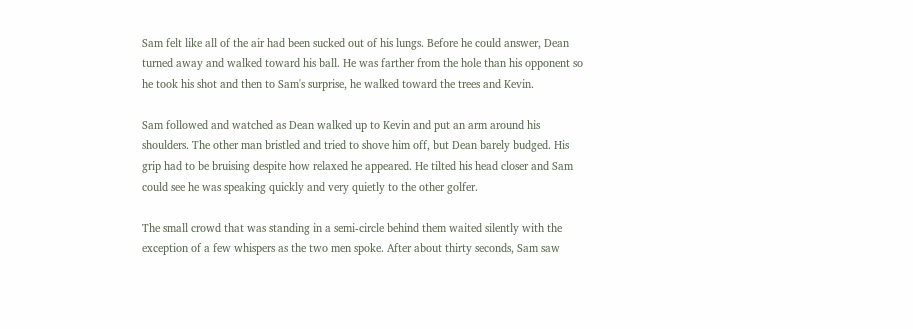Sam felt like all of the air had been sucked out of his lungs. Before he could answer, Dean turned away and walked toward his ball. He was farther from the hole than his opponent so he took his shot and then to Sam's surprise, he walked toward the trees and Kevin.

Sam followed and watched as Dean walked up to Kevin and put an arm around his shoulders. The other man bristled and tried to shove him off, but Dean barely budged. His grip had to be bruising despite how relaxed he appeared. He tilted his head closer and Sam could see he was speaking quickly and very quietly to the other golfer.

The small crowd that was standing in a semi-circle behind them waited silently with the exception of a few whispers as the two men spoke. After about thirty seconds, Sam saw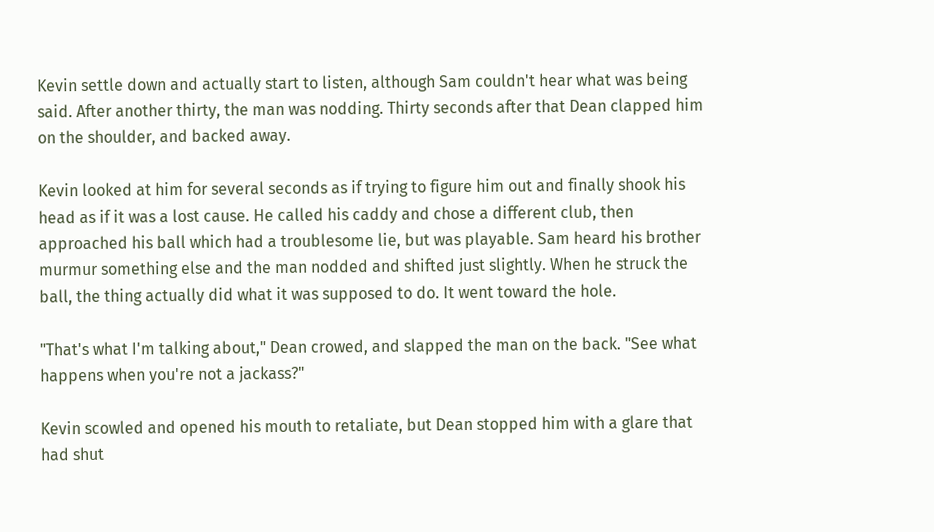Kevin settle down and actually start to listen, although Sam couldn't hear what was being said. After another thirty, the man was nodding. Thirty seconds after that Dean clapped him on the shoulder, and backed away.

Kevin looked at him for several seconds as if trying to figure him out and finally shook his head as if it was a lost cause. He called his caddy and chose a different club, then approached his ball which had a troublesome lie, but was playable. Sam heard his brother murmur something else and the man nodded and shifted just slightly. When he struck the ball, the thing actually did what it was supposed to do. It went toward the hole.

"That's what I'm talking about," Dean crowed, and slapped the man on the back. "See what happens when you're not a jackass?"

Kevin scowled and opened his mouth to retaliate, but Dean stopped him with a glare that had shut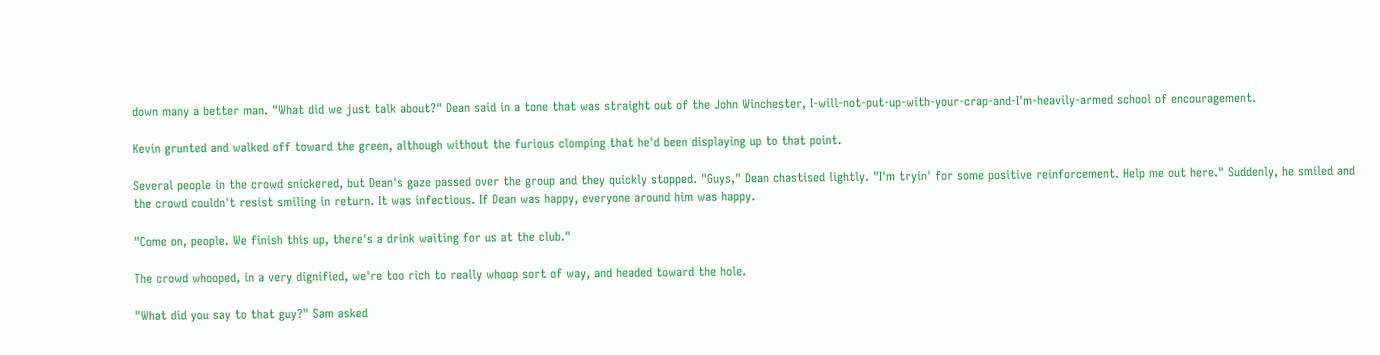down many a better man. "What did we just talk about?" Dean said in a tone that was straight out of the John Winchester, I-will-not-put-up-with-your-crap-and-I'm-heavily-armed school of encouragement.

Kevin grunted and walked off toward the green, although without the furious clomping that he'd been displaying up to that point.

Several people in the crowd snickered, but Dean's gaze passed over the group and they quickly stopped. "Guys," Dean chastised lightly. "I'm tryin' for some positive reinforcement. Help me out here." Suddenly, he smiled and the crowd couldn't resist smiling in return. It was infectious. If Dean was happy, everyone around him was happy.

"Come on, people. We finish this up, there's a drink waiting for us at the club."

The crowd whooped, in a very dignified, we're too rich to really whoop sort of way, and headed toward the hole.

"What did you say to that guy?" Sam asked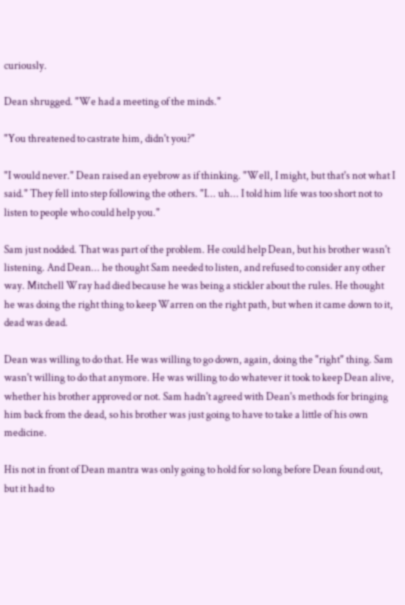curiously.

Dean shrugged. "We had a meeting of the minds."

"You threatened to castrate him, didn't you?"

"I would never." Dean raised an eyebrow as if thinking. "Well, I might, but that's not what I said." They fell into step following the others. "I... uh... I told him life was too short not to listen to people who could help you."

Sam just nodded. That was part of the problem. He could help Dean, but his brother wasn't listening. And Dean... he thought Sam needed to listen, and refused to consider any other way. Mitchell Wray had died because he was being a stickler about the rules. He thought he was doing the right thing to keep Warren on the right path, but when it came down to it, dead was dead.

Dean was willing to do that. He was willing to go down, again, doing the "right" thing. Sam wasn't willing to do that anymore. He was willing to do whatever it took to keep Dean alive, whether his brother approved or not. Sam hadn't agreed with Dean's methods for bringing him back from the dead, so his brother was just going to have to take a little of his own medicine.

His not in front of Dean mantra was only going to hold for so long before Dean found out, but it had to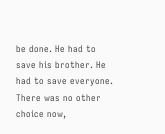be done. He had to save his brother. He had to save everyone. There was no other choice now,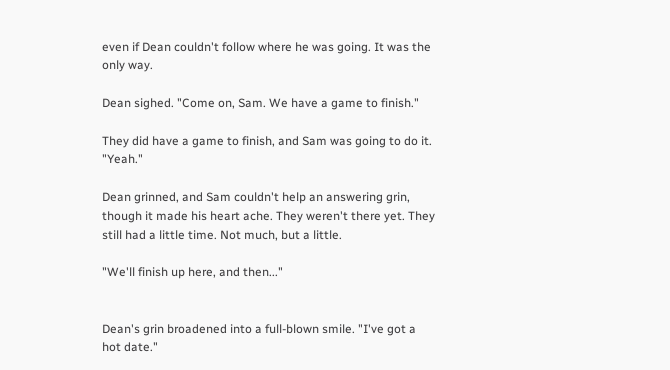even if Dean couldn't follow where he was going. It was the only way.

Dean sighed. "Come on, Sam. We have a game to finish."

They did have a game to finish, and Sam was going to do it. "Yeah."

Dean grinned, and Sam couldn't help an answering grin, though it made his heart ache. They weren't there yet. They still had a little time. Not much, but a little.

"We'll finish up here, and then..."


Dean's grin broadened into a full-blown smile. "I've got a hot date."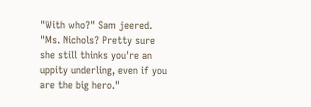"With who?" Sam jeered. "Ms. Nichols? Pretty sure she still thinks you're an uppity underling, even if you are the big hero."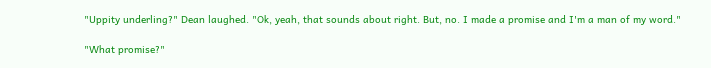"Uppity underling?" Dean laughed. "Ok, yeah, that sounds about right. But, no. I made a promise and I'm a man of my word."

"What promise?"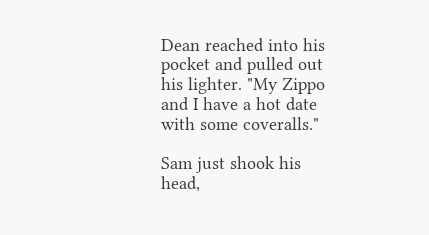Dean reached into his pocket and pulled out his lighter. "My Zippo and I have a hot date with some coveralls."

Sam just shook his head,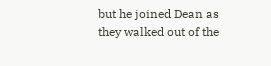but he joined Dean as they walked out of the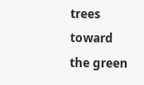trees toward the green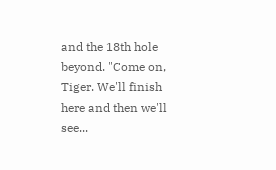and the 18th hole beyond. "Come on, Tiger. We'll finish here and then we'll see...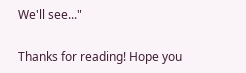We'll see..."

Thanks for reading! Hope you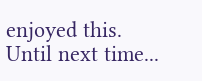enjoyed this. Until next time...